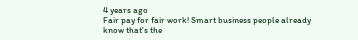4 years ago
Fair pay for fair work! Smart business people already know that's the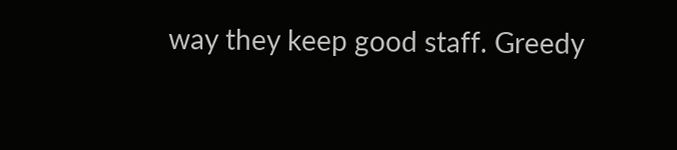way they keep good staff. Greedy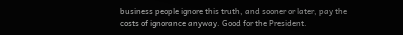business people ignore this truth, and sooner or later, pay the costs of ignorance anyway. Good for the President.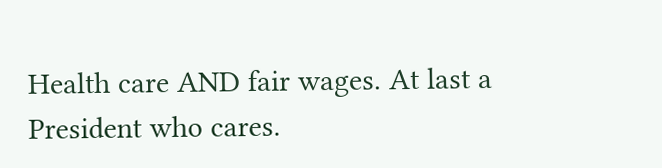Health care AND fair wages. At last a President who cares.